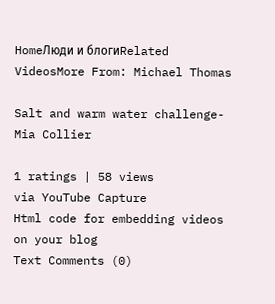HomeЛюди и блогиRelated VideosMore From: Michael Thomas

Salt and warm water challenge-Mia Collier

1 ratings | 58 views
via YouTube Capture
Html code for embedding videos on your blog
Text Comments (0)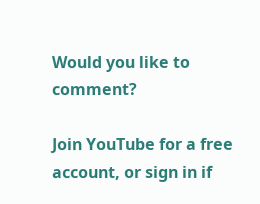Would you like to comment?

Join YouTube for a free account, or sign in if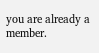you are already a member.